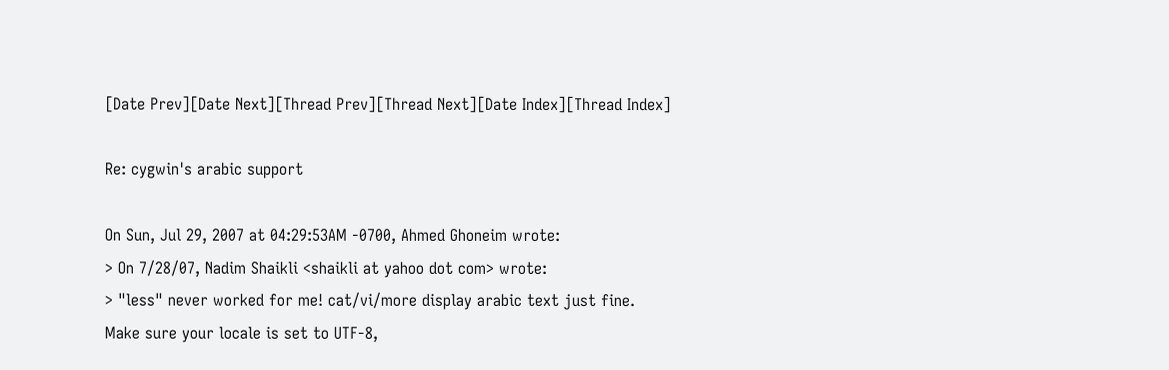[Date Prev][Date Next][Thread Prev][Thread Next][Date Index][Thread Index]

Re: cygwin's arabic support

On Sun, Jul 29, 2007 at 04:29:53AM -0700, Ahmed Ghoneim wrote:
> On 7/28/07, Nadim Shaikli <shaikli at yahoo dot com> wrote:
> "less" never worked for me! cat/vi/more display arabic text just fine.
Make sure your locale is set to UTF-8,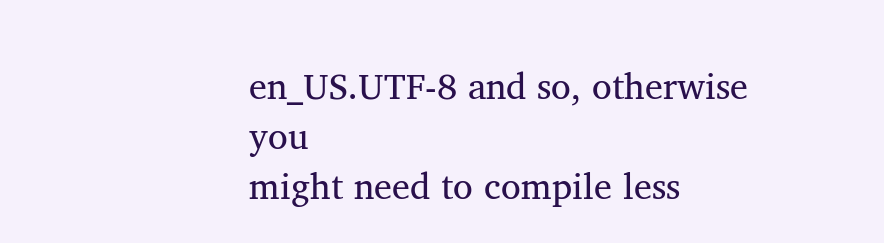en_US.UTF-8 and so, otherwise you
might need to compile less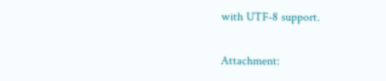with UTF-8 support.

Attachment: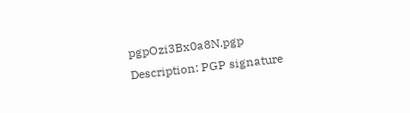pgpOzi3Bx0a8N.pgp
Description: PGP signature